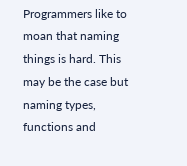Programmers like to moan that naming things is hard. This may be the case but naming types, functions and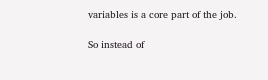variables is a core part of the job.

So instead of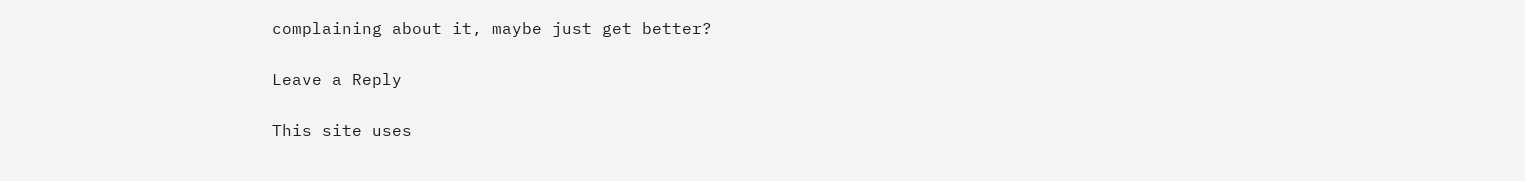complaining about it, maybe just get better?

Leave a Reply

This site uses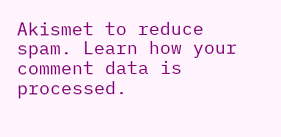Akismet to reduce spam. Learn how your comment data is processed.